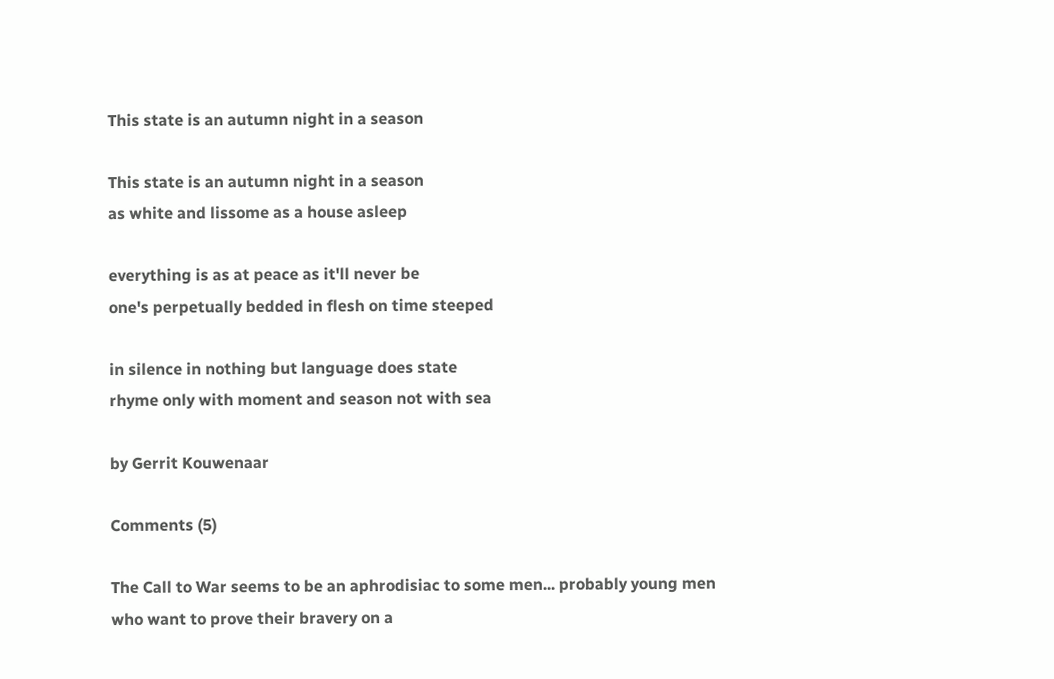This state is an autumn night in a season

This state is an autumn night in a season
as white and lissome as a house asleep

everything is as at peace as it'll never be
one's perpetually bedded in flesh on time steeped

in silence in nothing but language does state
rhyme only with moment and season not with sea

by Gerrit Kouwenaar

Comments (5)

The Call to War seems to be an aphrodisiac to some men... probably young men who want to prove their bravery on a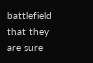battlefield that they are sure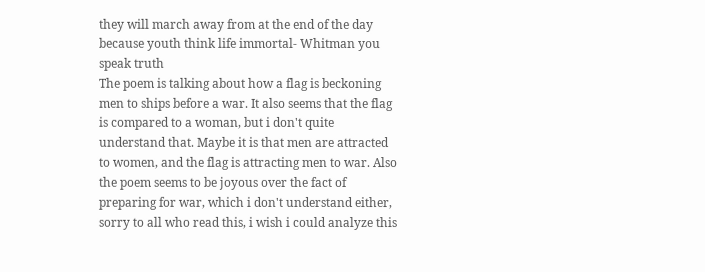they will march away from at the end of the day because youth think life immortal- Whitman you speak truth
The poem is talking about how a flag is beckoning men to ships before a war. It also seems that the flag is compared to a woman, but i don't quite understand that. Maybe it is that men are attracted to women, and the flag is attracting men to war. Also the poem seems to be joyous over the fact of preparing for war, which i don't understand either, sorry to all who read this, i wish i could analyze this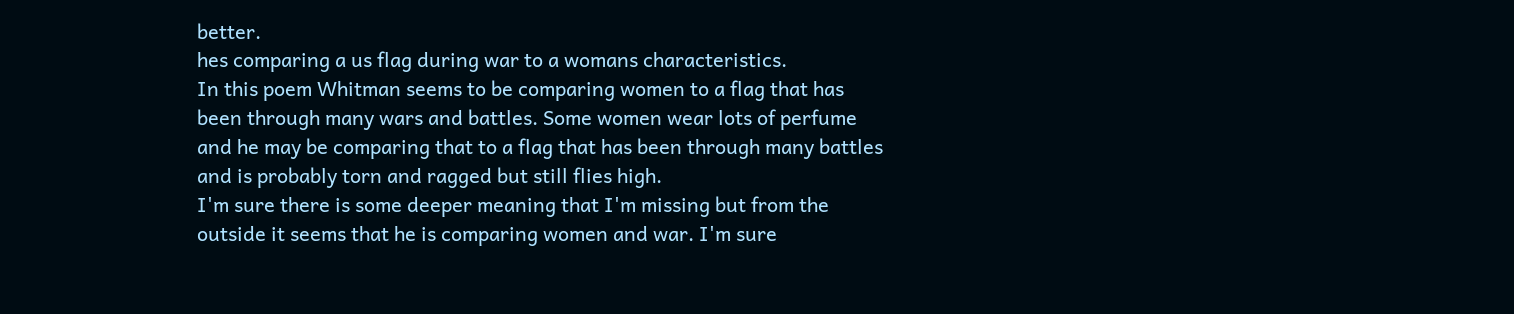better.
hes comparing a us flag during war to a womans characteristics.
In this poem Whitman seems to be comparing women to a flag that has been through many wars and battles. Some women wear lots of perfume and he may be comparing that to a flag that has been through many battles and is probably torn and ragged but still flies high.
I'm sure there is some deeper meaning that I'm missing but from the outside it seems that he is comparing women and war. I'm sure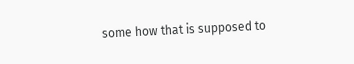some how that is supposed to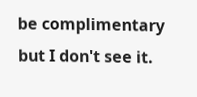be complimentary but I don't see it.